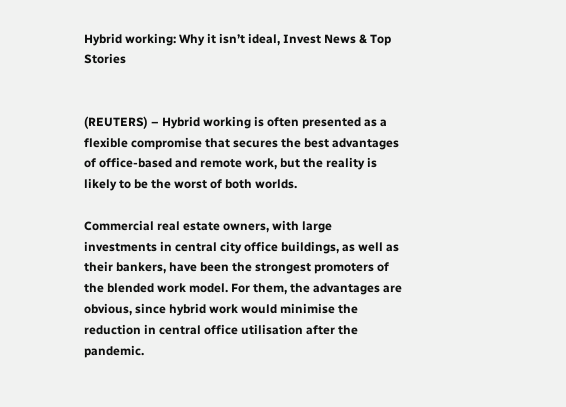Hybrid working: Why it isn’t ideal, Invest News & Top Stories


(REUTERS) – Hybrid working is often presented as a flexible compromise that secures the best advantages of office-based and remote work, but the reality is likely to be the worst of both worlds.

Commercial real estate owners, with large investments in central city office buildings, as well as their bankers, have been the strongest promoters of the blended work model. For them, the advantages are obvious, since hybrid work would minimise the reduction in central office utilisation after the pandemic.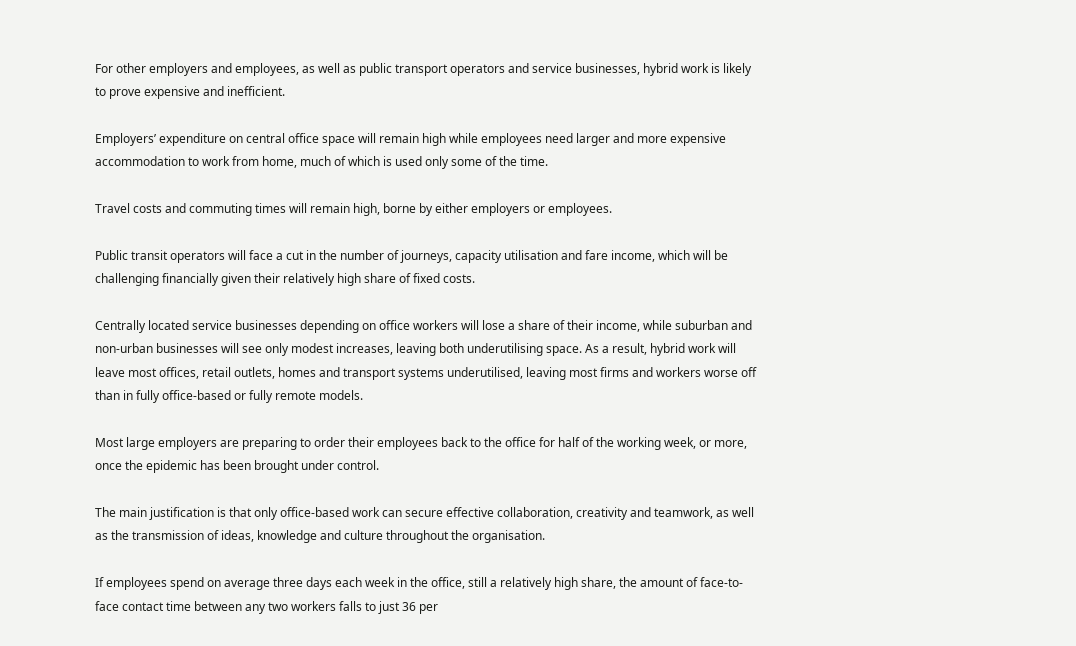For other employers and employees, as well as public transport operators and service businesses, hybrid work is likely to prove expensive and inefficient.

Employers’ expenditure on central office space will remain high while employees need larger and more expensive accommodation to work from home, much of which is used only some of the time.

Travel costs and commuting times will remain high, borne by either employers or employees.

Public transit operators will face a cut in the number of journeys, capacity utilisation and fare income, which will be challenging financially given their relatively high share of fixed costs.

Centrally located service businesses depending on office workers will lose a share of their income, while suburban and non-urban businesses will see only modest increases, leaving both underutilising space. As a result, hybrid work will leave most offices, retail outlets, homes and transport systems underutilised, leaving most firms and workers worse off than in fully office-based or fully remote models.

Most large employers are preparing to order their employees back to the office for half of the working week, or more, once the epidemic has been brought under control.

The main justification is that only office-based work can secure effective collaboration, creativity and teamwork, as well as the transmission of ideas, knowledge and culture throughout the organisation.

If employees spend on average three days each week in the office, still a relatively high share, the amount of face-to-face contact time between any two workers falls to just 36 per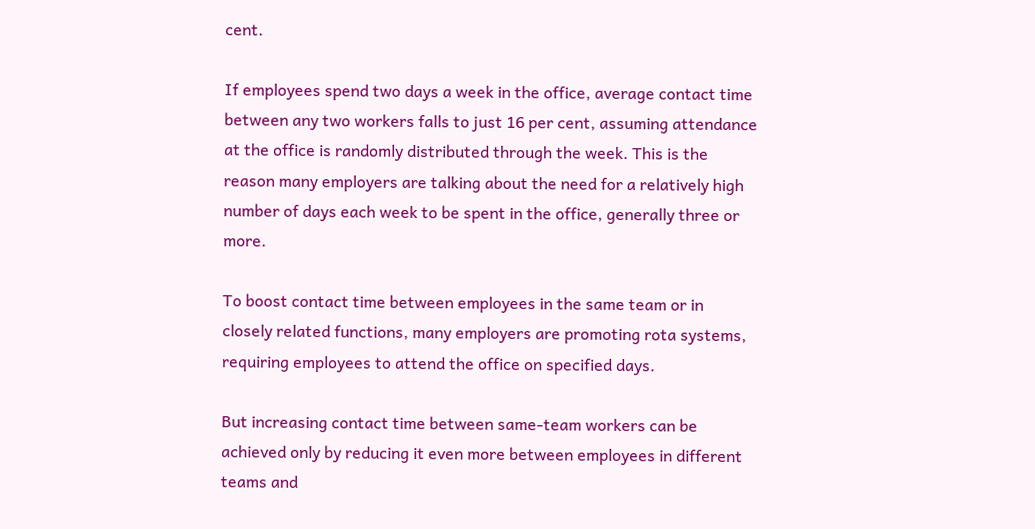cent.

If employees spend two days a week in the office, average contact time between any two workers falls to just 16 per cent, assuming attendance at the office is randomly distributed through the week. This is the reason many employers are talking about the need for a relatively high number of days each week to be spent in the office, generally three or more.

To boost contact time between employees in the same team or in closely related functions, many employers are promoting rota systems, requiring employees to attend the office on specified days.

But increasing contact time between same-team workers can be achieved only by reducing it even more between employees in different teams and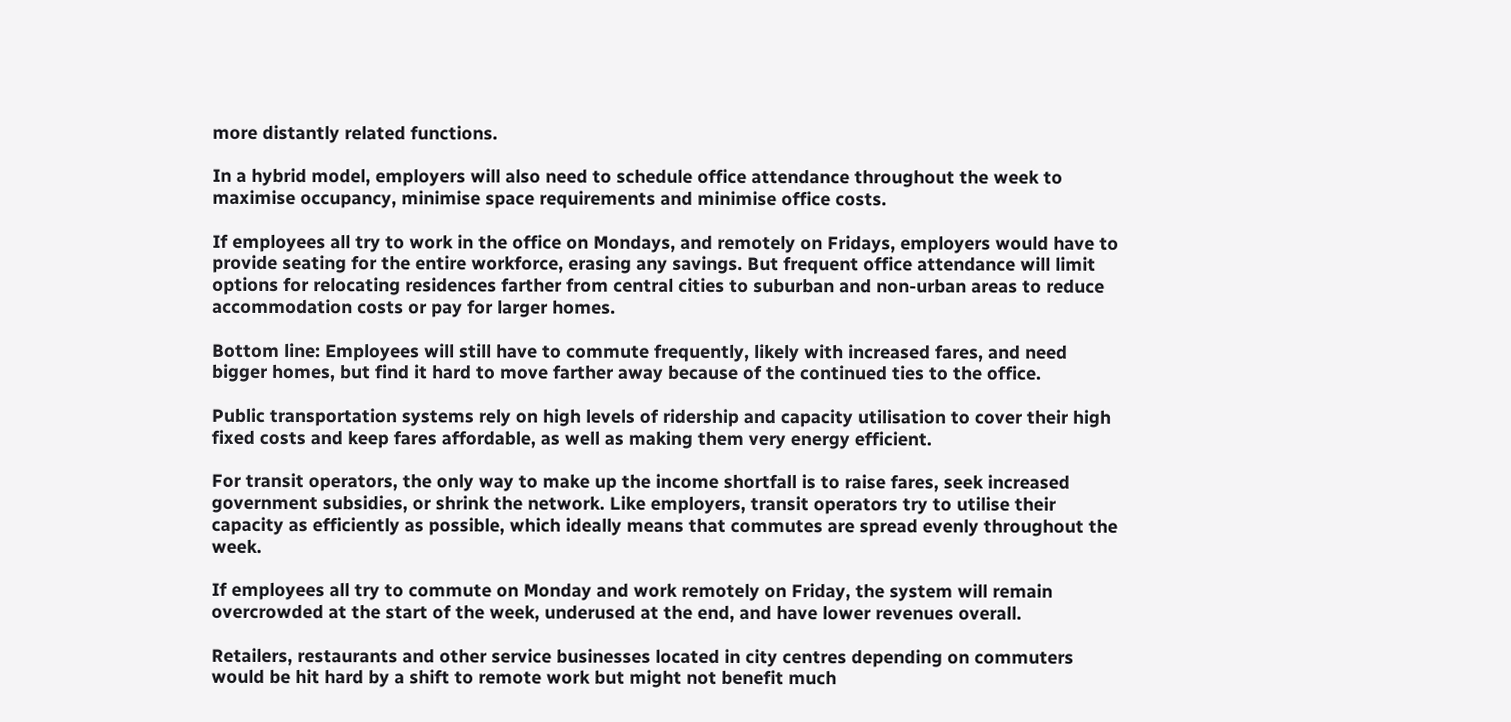more distantly related functions.

In a hybrid model, employers will also need to schedule office attendance throughout the week to maximise occupancy, minimise space requirements and minimise office costs.

If employees all try to work in the office on Mondays, and remotely on Fridays, employers would have to provide seating for the entire workforce, erasing any savings. But frequent office attendance will limit options for relocating residences farther from central cities to suburban and non-urban areas to reduce accommodation costs or pay for larger homes.

Bottom line: Employees will still have to commute frequently, likely with increased fares, and need bigger homes, but find it hard to move farther away because of the continued ties to the office.

Public transportation systems rely on high levels of ridership and capacity utilisation to cover their high fixed costs and keep fares affordable, as well as making them very energy efficient.

For transit operators, the only way to make up the income shortfall is to raise fares, seek increased government subsidies, or shrink the network. Like employers, transit operators try to utilise their capacity as efficiently as possible, which ideally means that commutes are spread evenly throughout the week.

If employees all try to commute on Monday and work remotely on Friday, the system will remain overcrowded at the start of the week, underused at the end, and have lower revenues overall.

Retailers, restaurants and other service businesses located in city centres depending on commuters would be hit hard by a shift to remote work but might not benefit much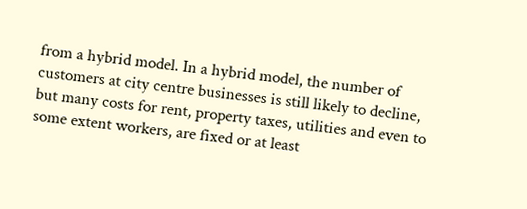from a hybrid model. In a hybrid model, the number of customers at city centre businesses is still likely to decline, but many costs for rent, property taxes, utilities and even to some extent workers, are fixed or at least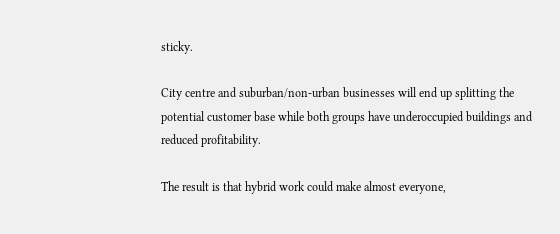sticky.

City centre and suburban/non-urban businesses will end up splitting the potential customer base while both groups have underoccupied buildings and reduced profitability.

The result is that hybrid work could make almost everyone,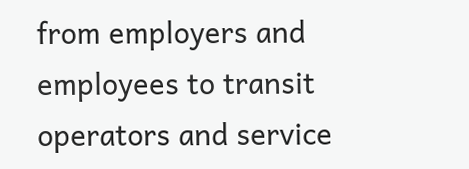from employers and employees to transit operators and service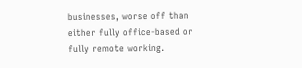businesses, worse off than either fully office-based or fully remote working.